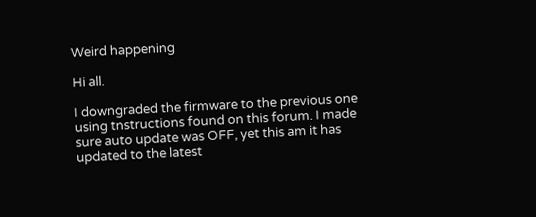Weird happening

Hi all.

I downgraded the firmware to the previous one using tnstructions found on this forum. I made sure auto update was OFF, yet this am it has updated to the latest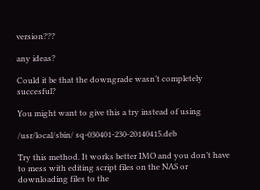version???

any ideas?

Could it be that the downgrade wasn’t completely succesful?

You might want to give this a try instead of using

/usr/local/sbin/ sq-030401-230-20140415.deb

Try this method. It works better IMO and you don’t have to mess with editing script files on the NAS or downloading files to the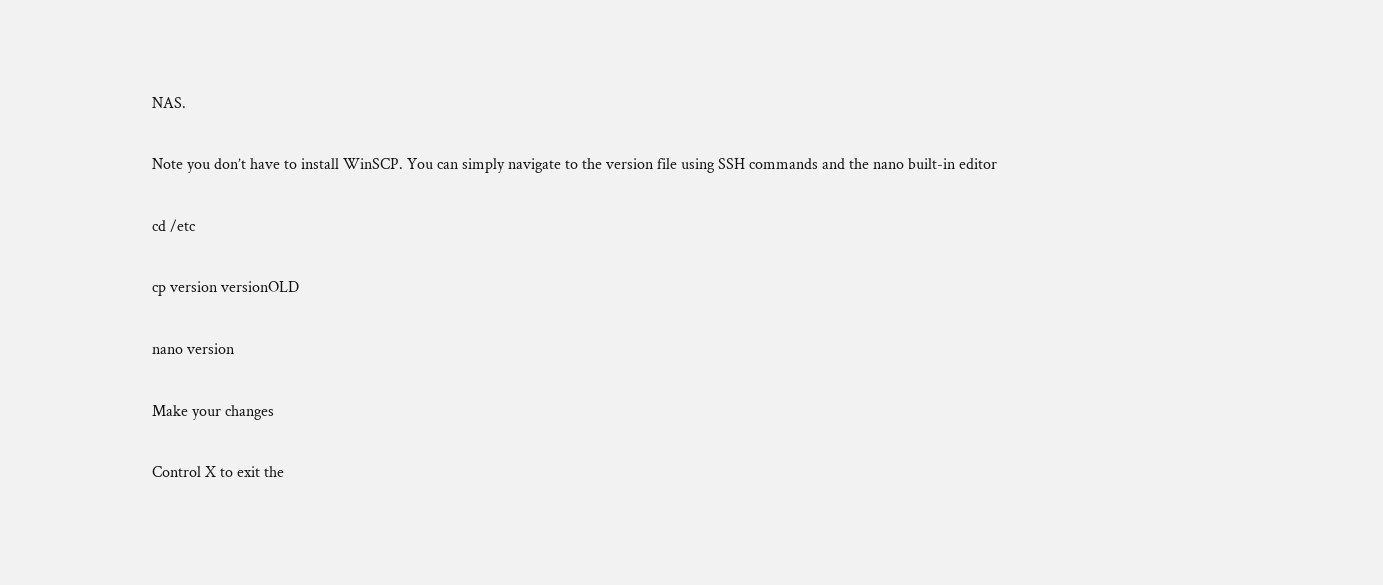NAS.

Note you don’t have to install WinSCP. You can simply navigate to the version file using SSH commands and the nano built-in editor

cd /etc

cp version versionOLD

nano version

Make your changes

Control X to exit the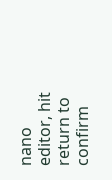nano editor, hit return to confirm